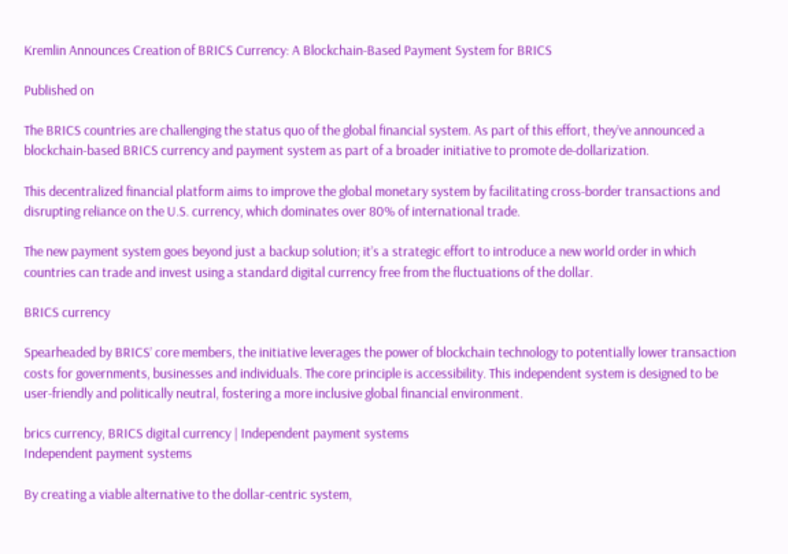Kremlin Announces Creation of BRICS Currency: A Blockchain-Based Payment System for BRICS

Published on

The BRICS countries are challenging the status quo of the global financial system. As part of this effort, they’ve announced a blockchain-based BRICS currency and payment system as part of a broader initiative to promote de-dollarization.

This decentralized financial platform aims to improve the global monetary system by facilitating cross-border transactions and disrupting reliance on the U.S. currency, which dominates over 80% of international trade.

The new payment system goes beyond just a backup solution; it’s a strategic effort to introduce a new world order in which countries can trade and invest using a standard digital currency free from the fluctuations of the dollar.

BRICS currency

Spearheaded by BRICS’ core members, the initiative leverages the power of blockchain technology to potentially lower transaction costs for governments, businesses and individuals. The core principle is accessibility. This independent system is designed to be user-friendly and politically neutral, fostering a more inclusive global financial environment.

brics currency, BRICS digital currency | Independent payment systems
Independent payment systems

By creating a viable alternative to the dollar-centric system,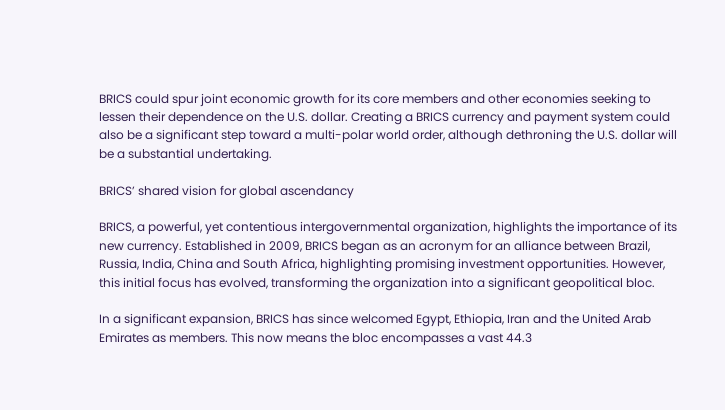BRICS could spur joint economic growth for its core members and other economies seeking to lessen their dependence on the U.S. dollar. Creating a BRICS currency and payment system could also be a significant step toward a multi-polar world order, although dethroning the U.S. dollar will be a substantial undertaking.

BRICS’ shared vision for global ascendancy

BRICS, a powerful, yet contentious intergovernmental organization, highlights the importance of its new currency. Established in 2009, BRICS began as an acronym for an alliance between Brazil, Russia, India, China and South Africa, highlighting promising investment opportunities. However, this initial focus has evolved, transforming the organization into a significant geopolitical bloc.

In a significant expansion, BRICS has since welcomed Egypt, Ethiopia, Iran and the United Arab Emirates as members. This now means the bloc encompasses a vast 44.3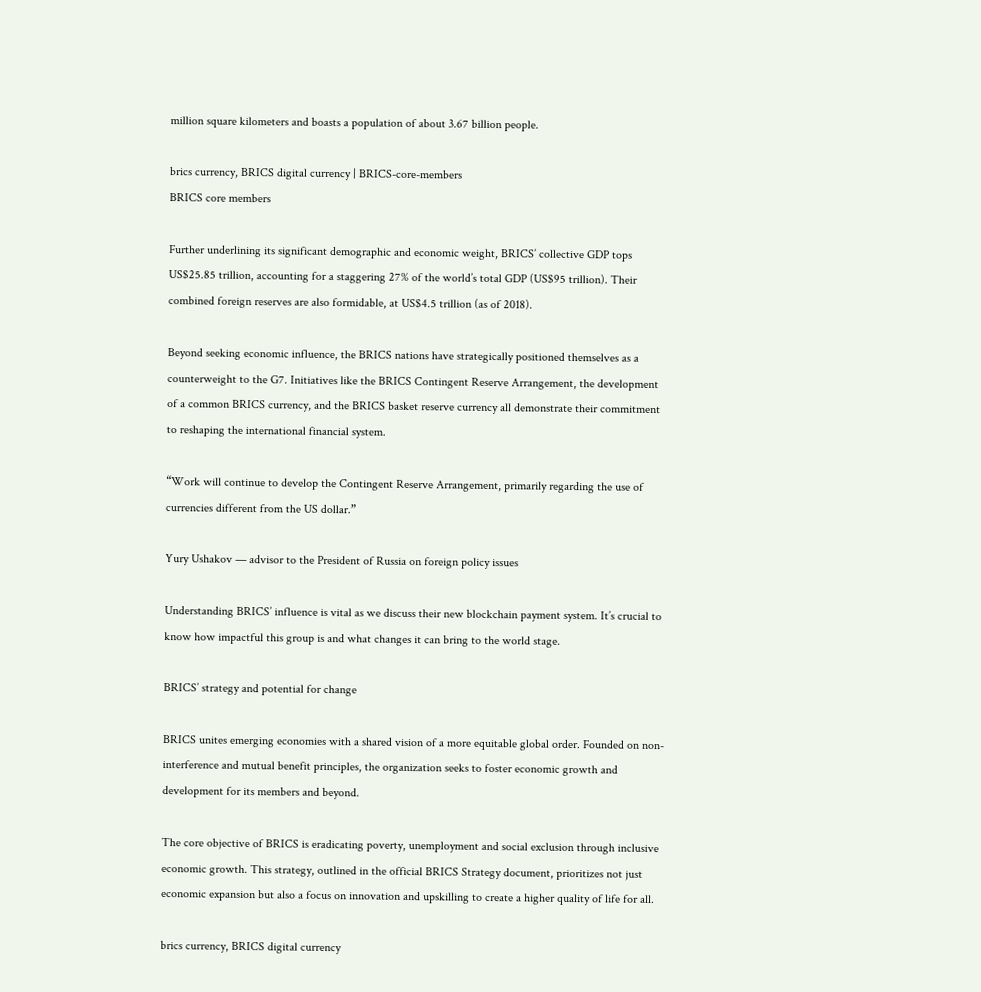million square kilometers and boasts a population of about 3.67 billion people.

brics currency, BRICS digital currency | BRICS-core-members
BRICS core members

Further underlining its significant demographic and economic weight, BRICS’ collective GDP tops US$25.85 trillion, accounting for a staggering 27% of the world’s total GDP (US$95 trillion). Their combined foreign reserves are also formidable, at US$4.5 trillion (as of 2018).

Beyond seeking economic influence, the BRICS nations have strategically positioned themselves as a counterweight to the G7. Initiatives like the BRICS Contingent Reserve Arrangement, the development of a common BRICS currency, and the BRICS basket reserve currency all demonstrate their commitment to reshaping the international financial system.

“Work will continue to develop the Contingent Reserve Arrangement, primarily regarding the use of currencies different from the US dollar.”

Yury Ushakov — advisor to the President of Russia on foreign policy issues

Understanding BRICS’ influence is vital as we discuss their new blockchain payment system. It’s crucial to know how impactful this group is and what changes it can bring to the world stage.

BRICS’ strategy and potential for change

BRICS unites emerging economies with a shared vision of a more equitable global order. Founded on non-interference and mutual benefit principles, the organization seeks to foster economic growth and development for its members and beyond.

The core objective of BRICS is eradicating poverty, unemployment and social exclusion through inclusive economic growth. This strategy, outlined in the official BRICS Strategy document, prioritizes not just economic expansion but also a focus on innovation and upskilling to create a higher quality of life for all.

brics currency, BRICS digital currency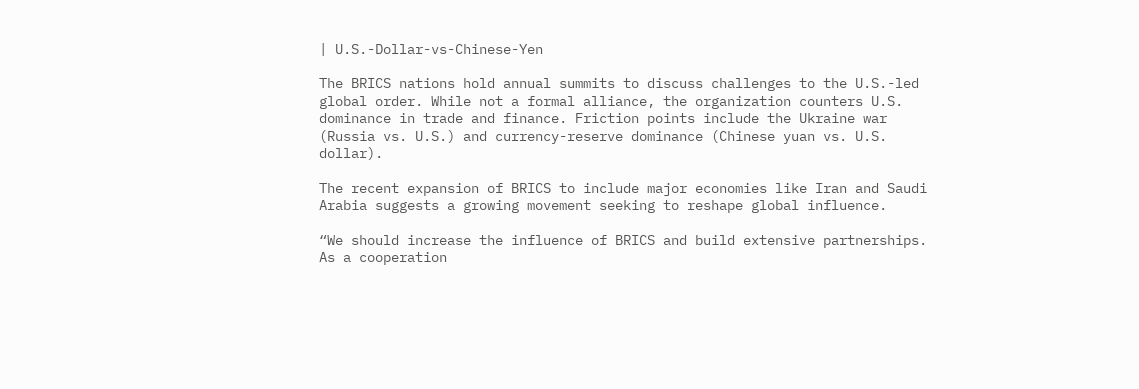| U.S.-Dollar-vs-Chinese-Yen

The BRICS nations hold annual summits to discuss challenges to the U.S.-led global order. While not a formal alliance, the organization counters U.S. dominance in trade and finance. Friction points include the Ukraine war (Russia vs. U.S.) and currency-reserve dominance (Chinese yuan vs. U.S. dollar).

The recent expansion of BRICS to include major economies like Iran and Saudi Arabia suggests a growing movement seeking to reshape global influence.

“We should increase the influence of BRICS and build extensive partnerships. As a cooperation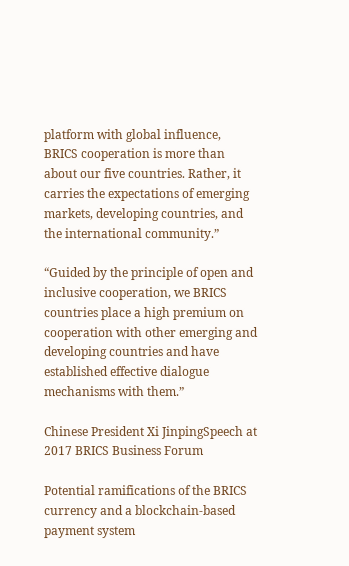platform with global influence, BRICS cooperation is more than about our five countries. Rather, it carries the expectations of emerging markets, developing countries, and the international community.”

“Guided by the principle of open and inclusive cooperation, we BRICS countries place a high premium on cooperation with other emerging and developing countries and have established effective dialogue mechanisms with them.”

Chinese President Xi JinpingSpeech at 2017 BRICS Business Forum

Potential ramifications of the BRICS currency and a blockchain-based payment system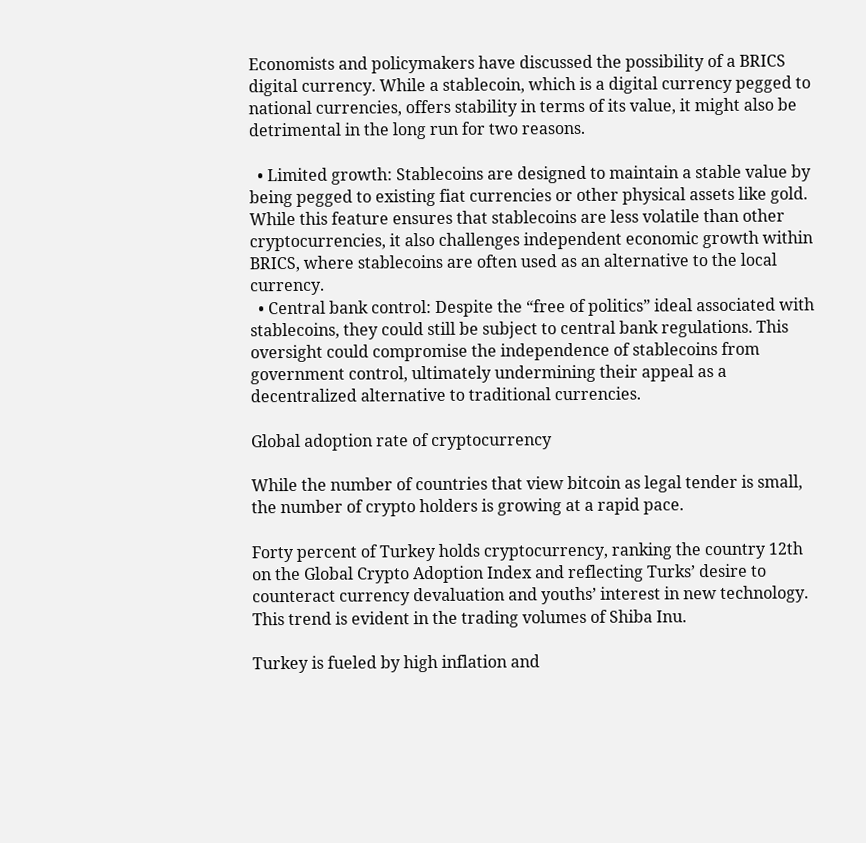Economists and policymakers have discussed the possibility of a BRICS digital currency. While a stablecoin, which is a digital currency pegged to national currencies, offers stability in terms of its value, it might also be detrimental in the long run for two reasons.

  • Limited growth: Stablecoins are designed to maintain a stable value by being pegged to existing fiat currencies or other physical assets like gold. While this feature ensures that stablecoins are less volatile than other cryptocurrencies, it also challenges independent economic growth within BRICS, where stablecoins are often used as an alternative to the local currency.
  • Central bank control: Despite the “free of politics” ideal associated with stablecoins, they could still be subject to central bank regulations. This oversight could compromise the independence of stablecoins from government control, ultimately undermining their appeal as a decentralized alternative to traditional currencies.

Global adoption rate of cryptocurrency

While the number of countries that view bitcoin as legal tender is small, the number of crypto holders is growing at a rapid pace.

Forty percent of Turkey holds cryptocurrency, ranking the country 12th on the Global Crypto Adoption Index and reflecting Turks’ desire to counteract currency devaluation and youths’ interest in new technology. This trend is evident in the trading volumes of Shiba Inu.

Turkey is fueled by high inflation and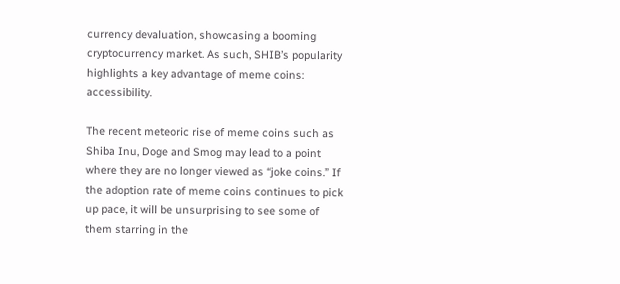currency devaluation, showcasing a booming cryptocurrency market. As such, SHIB’s popularity highlights a key advantage of meme coins: accessibility.

The recent meteoric rise of meme coins such as Shiba Inu, Doge and Smog may lead to a point where they are no longer viewed as “joke coins.” If the adoption rate of meme coins continues to pick up pace, it will be unsurprising to see some of them starring in the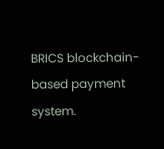BRICS blockchain-based payment system.